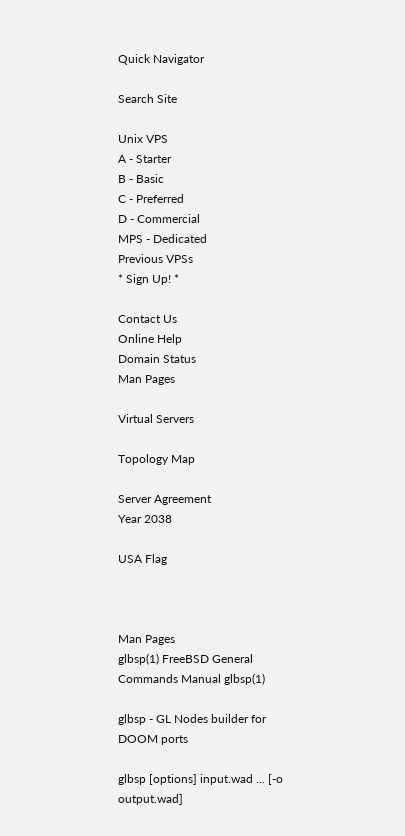Quick Navigator

Search Site

Unix VPS
A - Starter
B - Basic
C - Preferred
D - Commercial
MPS - Dedicated
Previous VPSs
* Sign Up! *

Contact Us
Online Help
Domain Status
Man Pages

Virtual Servers

Topology Map

Server Agreement
Year 2038

USA Flag



Man Pages
glbsp(1) FreeBSD General Commands Manual glbsp(1)

glbsp - GL Nodes builder for DOOM ports

glbsp [options] input.wad ... [-o output.wad]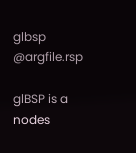glbsp @argfile.rsp

glBSP is a nodes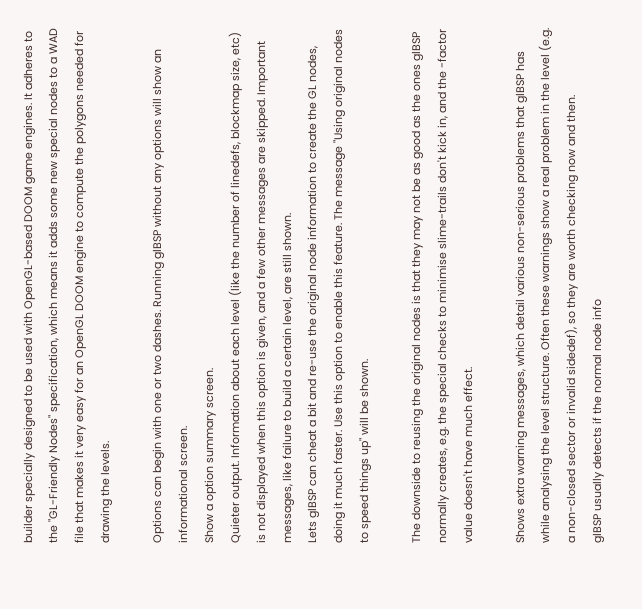builder specially designed to be used with OpenGL-based DOOM game engines. It adheres to the "GL-Friendly Nodes" specification, which means it adds some new special nodes to a WAD file that makes it very easy for an OpenGL DOOM engine to compute the polygons needed for drawing the levels.

Options can begin with one or two dashes. Running glBSP without any options will show an informational screen.
Show a option summary screen.
Quieter output. Information about each level (like the number of linedefs, blockmap size, etc) is not displayed when this option is given, and a few other messages are skipped. Important messages, like failure to build a certain level, are still shown.
Lets glBSP can cheat a bit and re-use the original node information to create the GL nodes, doing it much faster. Use this option to enable this feature. The message "Using original nodes to speed things up" will be shown.

The downside to reusing the original nodes is that they may not be as good as the ones glBSP normally creates, e.g. the special checks to minimise slime-trails don't kick in, and the -factor value doesn't have much effect.

Shows extra warning messages, which detail various non-serious problems that glBSP has while analysing the level structure. Often these warnings show a real problem in the level (e.g. a non-closed sector or invalid sidedef), so they are worth checking now and then.
glBSP usually detects if the normal node info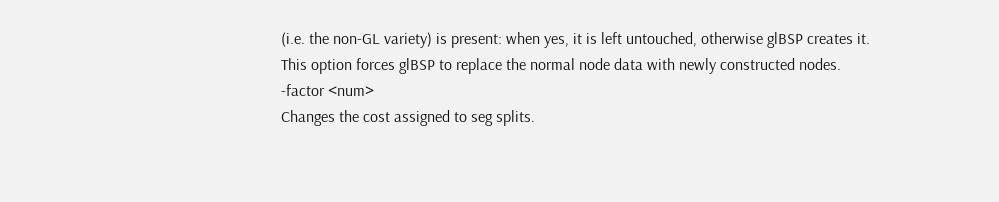(i.e. the non-GL variety) is present: when yes, it is left untouched, otherwise glBSP creates it. This option forces glBSP to replace the normal node data with newly constructed nodes.
-factor <num>
Changes the cost assigned to seg splits.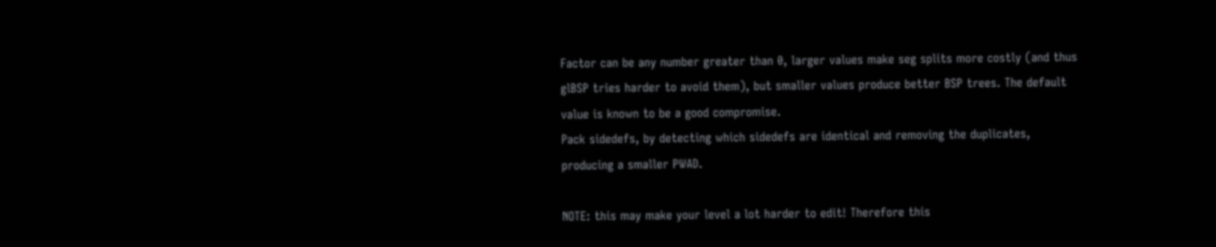Factor can be any number greater than 0, larger values make seg splits more costly (and thus glBSP tries harder to avoid them), but smaller values produce better BSP trees. The default value is known to be a good compromise.
Pack sidedefs, by detecting which sidedefs are identical and removing the duplicates, producing a smaller PWAD.

NOTE: this may make your level a lot harder to edit! Therefore this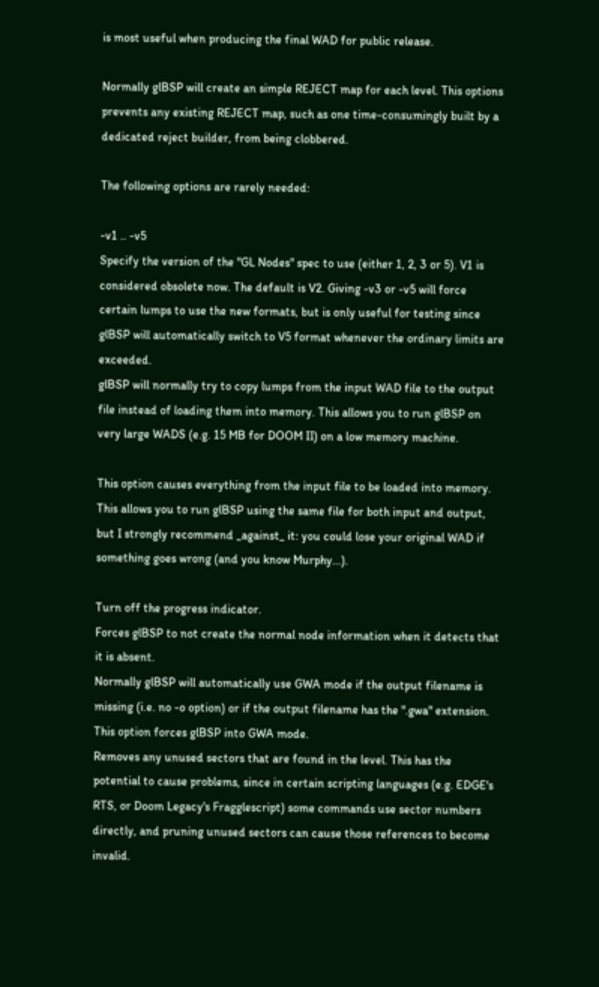is most useful when producing the final WAD for public release.

Normally glBSP will create an simple REJECT map for each level. This options prevents any existing REJECT map, such as one time-consumingly built by a dedicated reject builder, from being clobbered.

The following options are rarely needed:

-v1 .. -v5
Specify the version of the "GL Nodes" spec to use (either 1, 2, 3 or 5). V1 is considered obsolete now. The default is V2. Giving -v3 or -v5 will force certain lumps to use the new formats, but is only useful for testing since glBSP will automatically switch to V5 format whenever the ordinary limits are exceeded.
glBSP will normally try to copy lumps from the input WAD file to the output file instead of loading them into memory. This allows you to run glBSP on very large WADS (e.g. 15 MB for DOOM II) on a low memory machine.

This option causes everything from the input file to be loaded into memory. This allows you to run glBSP using the same file for both input and output, but I strongly recommend _against_ it: you could lose your original WAD if something goes wrong (and you know Murphy...).

Turn off the progress indicator.
Forces glBSP to not create the normal node information when it detects that it is absent.
Normally glBSP will automatically use GWA mode if the output filename is missing (i.e. no -o option) or if the output filename has the ".gwa" extension. This option forces glBSP into GWA mode.
Removes any unused sectors that are found in the level. This has the potential to cause problems, since in certain scripting languages (e.g. EDGE's RTS, or Doom Legacy's Fragglescript) some commands use sector numbers directly, and pruning unused sectors can cause those references to become invalid.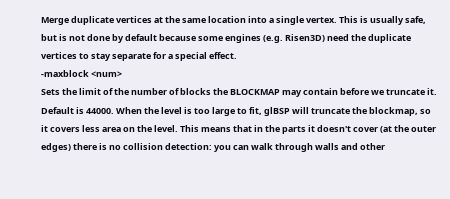Merge duplicate vertices at the same location into a single vertex. This is usually safe, but is not done by default because some engines (e.g. Risen3D) need the duplicate vertices to stay separate for a special effect.
-maxblock <num>
Sets the limit of the number of blocks the BLOCKMAP may contain before we truncate it. Default is 44000. When the level is too large to fit, glBSP will truncate the blockmap, so it covers less area on the level. This means that in the parts it doesn't cover (at the outer edges) there is no collision detection: you can walk through walls and other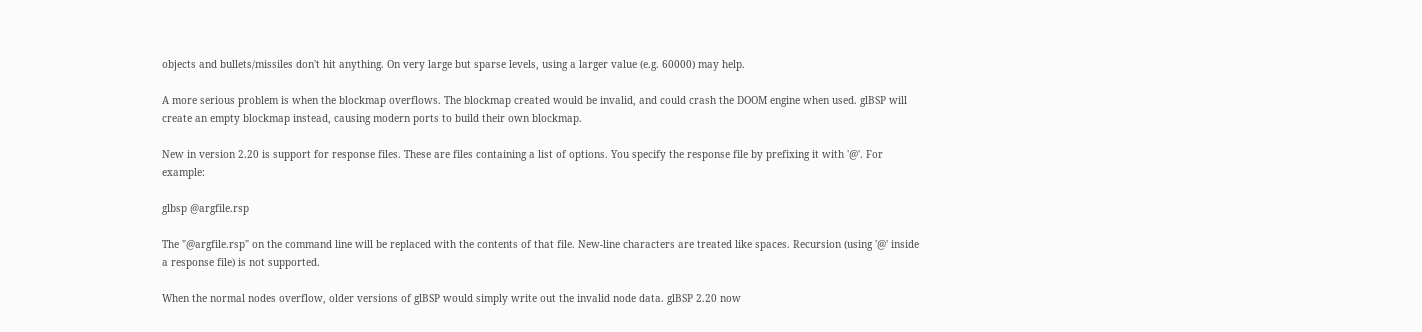objects and bullets/missiles don't hit anything. On very large but sparse levels, using a larger value (e.g. 60000) may help.

A more serious problem is when the blockmap overflows. The blockmap created would be invalid, and could crash the DOOM engine when used. glBSP will create an empty blockmap instead, causing modern ports to build their own blockmap.

New in version 2.20 is support for response files. These are files containing a list of options. You specify the response file by prefixing it with '@'. For example:

glbsp @argfile.rsp

The "@argfile.rsp" on the command line will be replaced with the contents of that file. New-line characters are treated like spaces. Recursion (using '@' inside a response file) is not supported.

When the normal nodes overflow, older versions of glBSP would simply write out the invalid node data. glBSP 2.20 now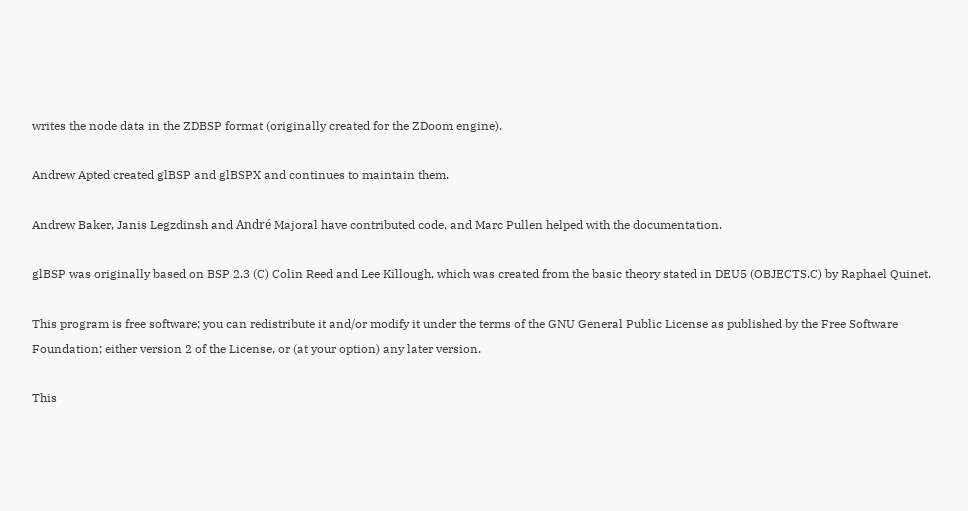writes the node data in the ZDBSP format (originally created for the ZDoom engine).

Andrew Apted created glBSP and glBSPX and continues to maintain them.

Andrew Baker, Janis Legzdinsh and André Majoral have contributed code, and Marc Pullen helped with the documentation.

glBSP was originally based on BSP 2.3 (C) Colin Reed and Lee Killough, which was created from the basic theory stated in DEU5 (OBJECTS.C) by Raphael Quinet.

This program is free software; you can redistribute it and/or modify it under the terms of the GNU General Public License as published by the Free Software Foundation; either version 2 of the License, or (at your option) any later version.

This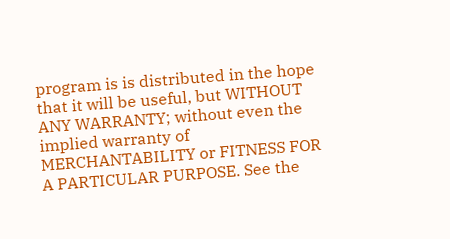program is is distributed in the hope that it will be useful, but WITHOUT ANY WARRANTY; without even the implied warranty of MERCHANTABILITY or FITNESS FOR A PARTICULAR PURPOSE. See the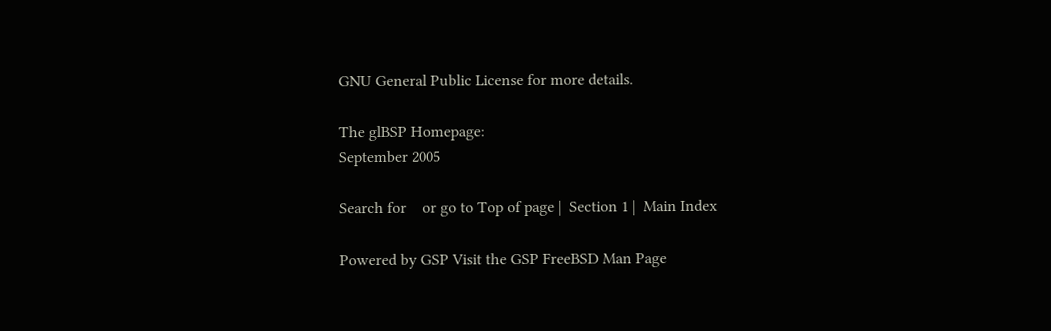GNU General Public License for more details.

The glBSP Homepage:
September 2005

Search for    or go to Top of page |  Section 1 |  Main Index

Powered by GSP Visit the GSP FreeBSD Man Page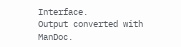Interface.
Output converted with ManDoc.